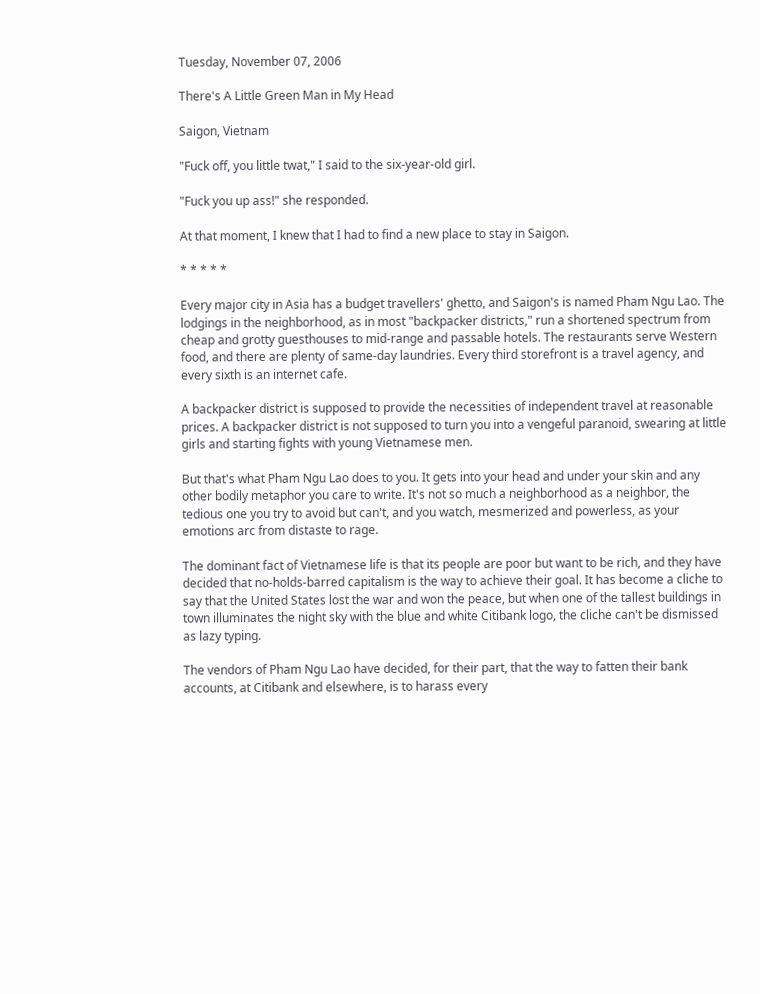Tuesday, November 07, 2006

There's A Little Green Man in My Head

Saigon, Vietnam

"Fuck off, you little twat," I said to the six-year-old girl.

"Fuck you up ass!" she responded.

At that moment, I knew that I had to find a new place to stay in Saigon.

* * * * *

Every major city in Asia has a budget travellers' ghetto, and Saigon's is named Pham Ngu Lao. The lodgings in the neighborhood, as in most "backpacker districts," run a shortened spectrum from cheap and grotty guesthouses to mid-range and passable hotels. The restaurants serve Western food, and there are plenty of same-day laundries. Every third storefront is a travel agency, and every sixth is an internet cafe.

A backpacker district is supposed to provide the necessities of independent travel at reasonable prices. A backpacker district is not supposed to turn you into a vengeful paranoid, swearing at little girls and starting fights with young Vietnamese men.

But that's what Pham Ngu Lao does to you. It gets into your head and under your skin and any other bodily metaphor you care to write. It's not so much a neighborhood as a neighbor, the tedious one you try to avoid but can't, and you watch, mesmerized and powerless, as your emotions arc from distaste to rage.

The dominant fact of Vietnamese life is that its people are poor but want to be rich, and they have decided that no-holds-barred capitalism is the way to achieve their goal. It has become a cliche to say that the United States lost the war and won the peace, but when one of the tallest buildings in town illuminates the night sky with the blue and white Citibank logo, the cliche can't be dismissed as lazy typing.

The vendors of Pham Ngu Lao have decided, for their part, that the way to fatten their bank accounts, at Citibank and elsewhere, is to harass every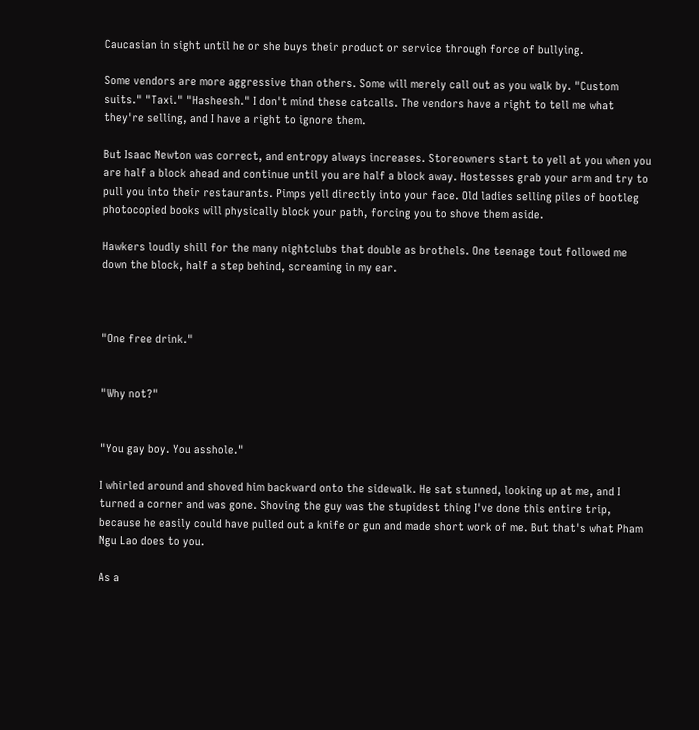Caucasian in sight until he or she buys their product or service through force of bullying.

Some vendors are more aggressive than others. Some will merely call out as you walk by. "Custom suits." "Taxi." "Hasheesh." I don't mind these catcalls. The vendors have a right to tell me what they're selling, and I have a right to ignore them.

But Isaac Newton was correct, and entropy always increases. Storeowners start to yell at you when you are half a block ahead and continue until you are half a block away. Hostesses grab your arm and try to pull you into their restaurants. Pimps yell directly into your face. Old ladies selling piles of bootleg photocopied books will physically block your path, forcing you to shove them aside.

Hawkers loudly shill for the many nightclubs that double as brothels. One teenage tout followed me down the block, half a step behind, screaming in my ear.



"One free drink."


"Why not?"


"You gay boy. You asshole."

I whirled around and shoved him backward onto the sidewalk. He sat stunned, looking up at me, and I turned a corner and was gone. Shoving the guy was the stupidest thing I've done this entire trip, because he easily could have pulled out a knife or gun and made short work of me. But that's what Pham Ngu Lao does to you.

As a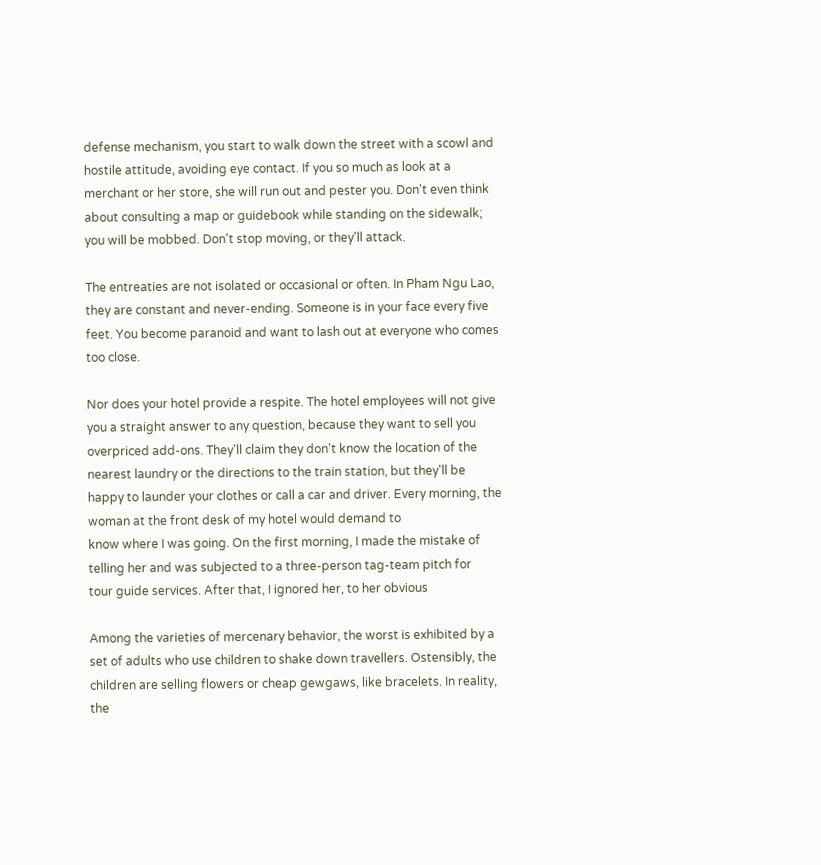defense mechanism, you start to walk down the street with a scowl and hostile attitude, avoiding eye contact. If you so much as look at a merchant or her store, she will run out and pester you. Don't even think about consulting a map or guidebook while standing on the sidewalk; you will be mobbed. Don't stop moving, or they'll attack.

The entreaties are not isolated or occasional or often. In Pham Ngu Lao, they are constant and never-ending. Someone is in your face every five feet. You become paranoid and want to lash out at everyone who comes too close.

Nor does your hotel provide a respite. The hotel employees will not give you a straight answer to any question, because they want to sell you overpriced add-ons. They'll claim they don't know the location of the nearest laundry or the directions to the train station, but they'll be happy to launder your clothes or call a car and driver. Every morning, the woman at the front desk of my hotel would demand to
know where I was going. On the first morning, I made the mistake of
telling her and was subjected to a three-person tag-team pitch for
tour guide services. After that, I ignored her, to her obvious

Among the varieties of mercenary behavior, the worst is exhibited by a set of adults who use children to shake down travellers. Ostensibly, the children are selling flowers or cheap gewgaws, like bracelets. In reality, the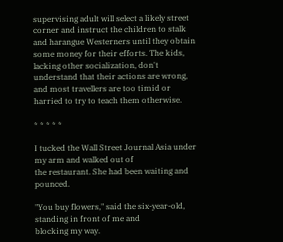supervising adult will select a likely street corner and instruct the children to stalk and harangue Westerners until they obtain some money for their efforts. The kids, lacking other socialization, don't understand that their actions are wrong, and most travellers are too timid or harried to try to teach them otherwise.

* * * * *

I tucked the Wall Street Journal Asia under my arm and walked out of
the restaurant. She had been waiting and pounced.

"You buy flowers," said the six-year-old, standing in front of me and
blocking my way.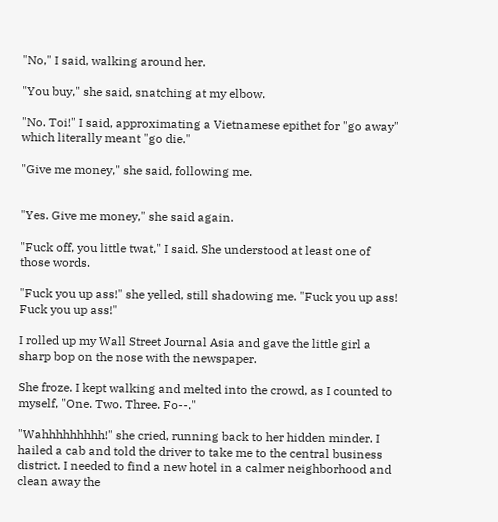"No," I said, walking around her.

"You buy," she said, snatching at my elbow.

"No. Toi!" I said, approximating a Vietnamese epithet for "go away" which literally meant "go die."

"Give me money," she said, following me.


"Yes. Give me money," she said again.

"Fuck off, you little twat," I said. She understood at least one of those words.

"Fuck you up ass!" she yelled, still shadowing me. "Fuck you up ass!
Fuck you up ass!"

I rolled up my Wall Street Journal Asia and gave the little girl a sharp bop on the nose with the newspaper.

She froze. I kept walking and melted into the crowd, as I counted to myself, "One. Two. Three. Fo--."

"Wahhhhhhhhh!" she cried, running back to her hidden minder. I hailed a cab and told the driver to take me to the central business district. I needed to find a new hotel in a calmer neighborhood and clean away the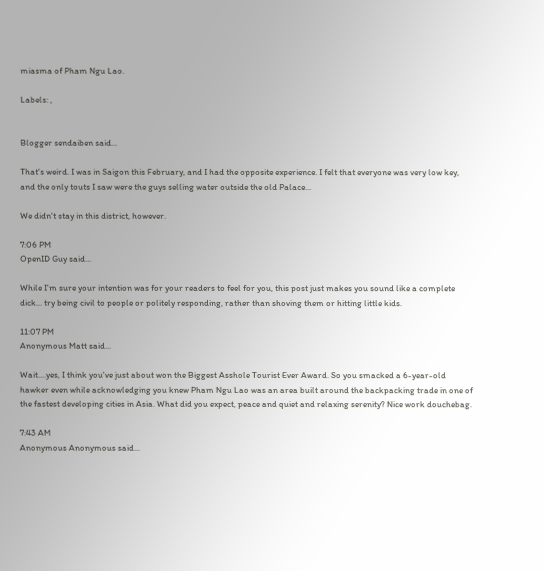miasma of Pham Ngu Lao.

Labels: ,


Blogger sendaiben said...

That's weird. I was in Saigon this February, and I had the opposite experience. I felt that everyone was very low key, and the only touts I saw were the guys selling water outside the old Palace...

We didn't stay in this district, however.

7:06 PM
OpenID Guy said...

While I'm sure your intention was for your readers to feel for you, this post just makes you sound like a complete dick... try being civil to people or politely responding, rather than shoving them or hitting little kids.

11:07 PM
Anonymous Matt said...

Wait....yes, I think you've just about won the Biggest Asshole Tourist Ever Award. So you smacked a 6-year-old hawker even while acknowledging you knew Pham Ngu Lao was an area built around the backpacking trade in one of the fastest developing cities in Asia. What did you expect, peace and quiet and relaxing serenity? Nice work douchebag.

7:43 AM
Anonymous Anonymous said...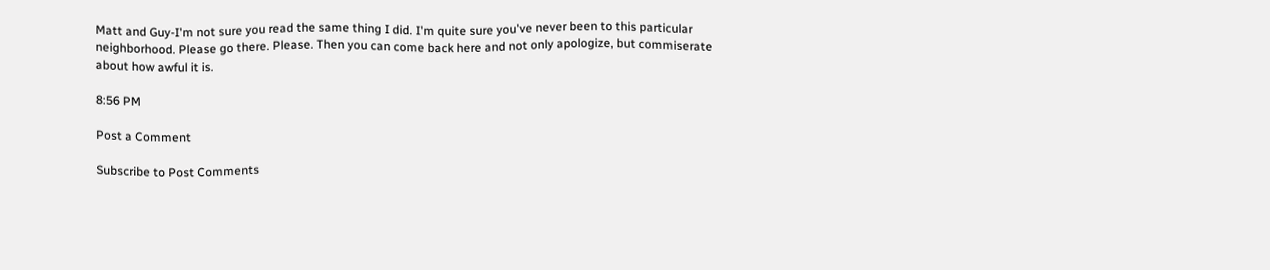Matt and Guy-I'm not sure you read the same thing I did. I'm quite sure you've never been to this particular neighborhood. Please go there. Please. Then you can come back here and not only apologize, but commiserate about how awful it is.

8:56 PM

Post a Comment

Subscribe to Post Comments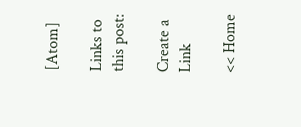[Atom]

Links to this post:

Create a Link

<< Home